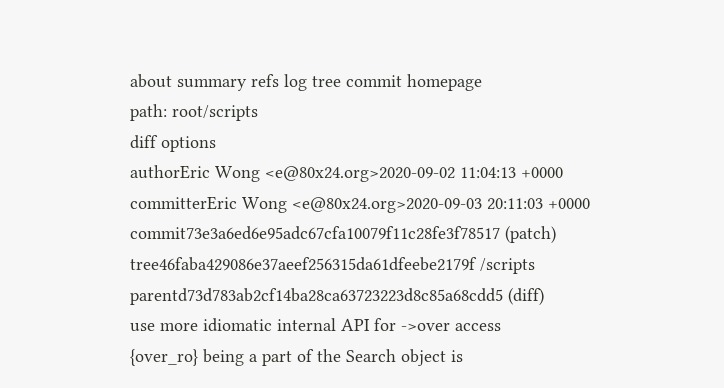about summary refs log tree commit homepage
path: root/scripts
diff options
authorEric Wong <e@80x24.org>2020-09-02 11:04:13 +0000
committerEric Wong <e@80x24.org>2020-09-03 20:11:03 +0000
commit73e3a6ed6e95adc67cfa10079f11c28fe3f78517 (patch)
tree46faba429086e37aeef256315da61dfeebe2179f /scripts
parentd73d783ab2cf14ba28ca63723223d8c85a68cdd5 (diff)
use more idiomatic internal API for ->over access
{over_ro} being a part of the Search object is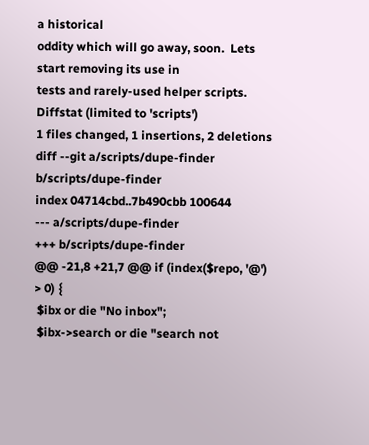a historical
oddity which will go away, soon.  Lets start removing its use in
tests and rarely-used helper scripts.
Diffstat (limited to 'scripts')
1 files changed, 1 insertions, 2 deletions
diff --git a/scripts/dupe-finder b/scripts/dupe-finder
index 04714cbd..7b490cbb 100644
--- a/scripts/dupe-finder
+++ b/scripts/dupe-finder
@@ -21,8 +21,7 @@ if (index($repo, '@') > 0) {
 $ibx or die "No inbox";
 $ibx->search or die "search not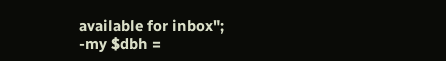available for inbox";
-my $dbh =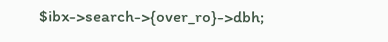$ibx->search->{over_ro}->dbh;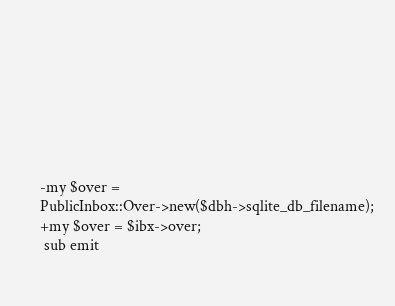-my $over = PublicInbox::Over->new($dbh->sqlite_db_filename);
+my $over = $ibx->over;
 sub emit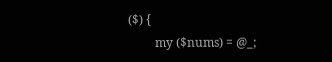($) {
         my ($nums) = @_;